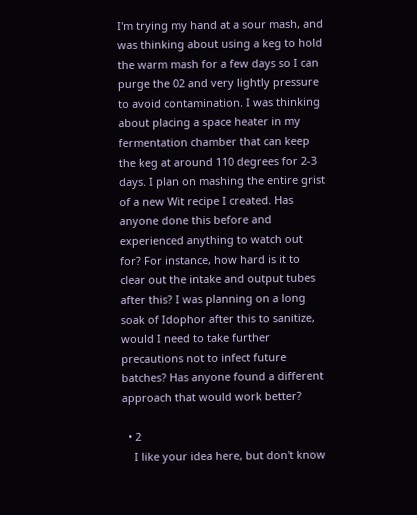I'm trying my hand at a sour mash, and was thinking about using a keg to hold the warm mash for a few days so I can purge the 02 and very lightly pressure to avoid contamination. I was thinking about placing a space heater in my fermentation chamber that can keep the keg at around 110 degrees for 2-3 days. I plan on mashing the entire grist of a new Wit recipe I created. Has anyone done this before and experienced anything to watch out for? For instance, how hard is it to clear out the intake and output tubes after this? I was planning on a long soak of Idophor after this to sanitize, would I need to take further precautions not to infect future batches? Has anyone found a different approach that would work better?

  • 2
    I like your idea here, but don't know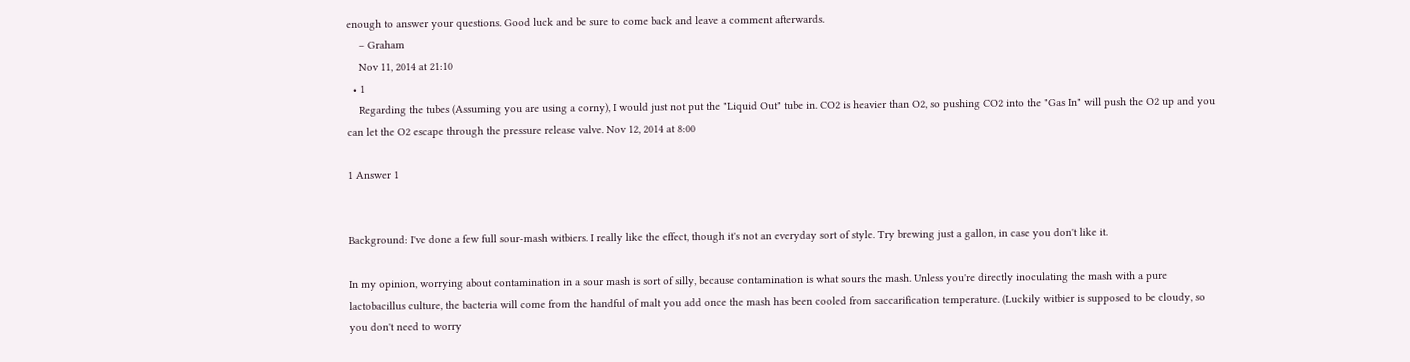enough to answer your questions. Good luck and be sure to come back and leave a comment afterwards.
    – Graham
    Nov 11, 2014 at 21:10
  • 1
    Regarding the tubes (Assuming you are using a corny), I would just not put the "Liquid Out" tube in. CO2 is heavier than O2, so pushing CO2 into the "Gas In" will push the O2 up and you can let the O2 escape through the pressure release valve. Nov 12, 2014 at 8:00

1 Answer 1


Background: I've done a few full sour-mash witbiers. I really like the effect, though it's not an everyday sort of style. Try brewing just a gallon, in case you don't like it.

In my opinion, worrying about contamination in a sour mash is sort of silly, because contamination is what sours the mash. Unless you're directly inoculating the mash with a pure lactobacillus culture, the bacteria will come from the handful of malt you add once the mash has been cooled from saccarification temperature. (Luckily witbier is supposed to be cloudy, so you don't need to worry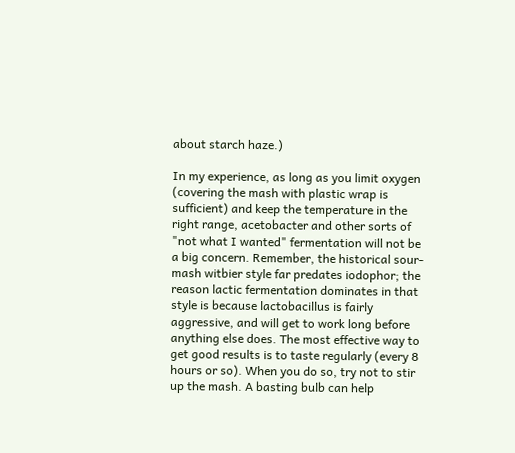about starch haze.)

In my experience, as long as you limit oxygen (covering the mash with plastic wrap is sufficient) and keep the temperature in the right range, acetobacter and other sorts of "not what I wanted" fermentation will not be a big concern. Remember, the historical sour-mash witbier style far predates iodophor; the reason lactic fermentation dominates in that style is because lactobacillus is fairly aggressive, and will get to work long before anything else does. The most effective way to get good results is to taste regularly (every 8 hours or so). When you do so, try not to stir up the mash. A basting bulb can help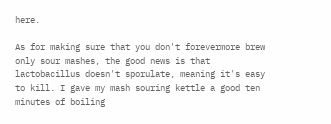here.

As for making sure that you don't forevermore brew only sour mashes, the good news is that lactobacillus doesn't sporulate, meaning it's easy to kill. I gave my mash souring kettle a good ten minutes of boiling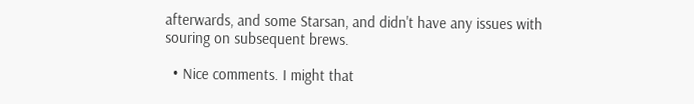afterwards, and some Starsan, and didn't have any issues with souring on subsequent brews.

  • Nice comments. I might that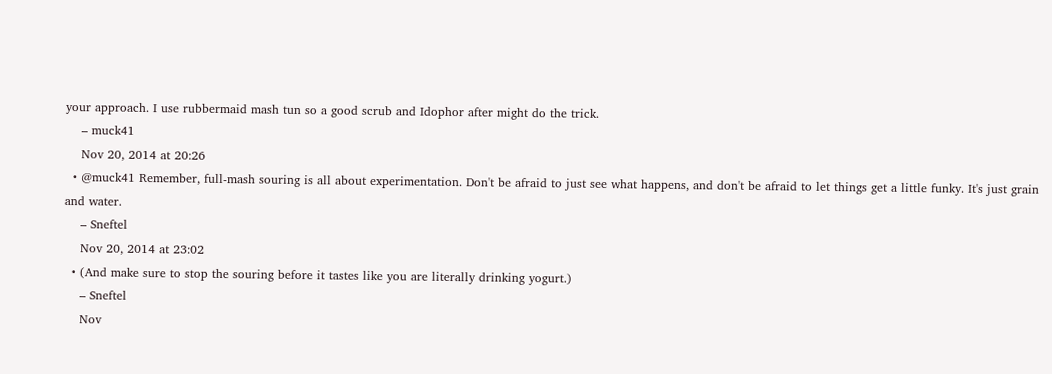your approach. I use rubbermaid mash tun so a good scrub and Idophor after might do the trick.
    – muck41
    Nov 20, 2014 at 20:26
  • @muck41 Remember, full-mash souring is all about experimentation. Don't be afraid to just see what happens, and don't be afraid to let things get a little funky. It's just grain and water.
    – Sneftel
    Nov 20, 2014 at 23:02
  • (And make sure to stop the souring before it tastes like you are literally drinking yogurt.)
    – Sneftel
    Nov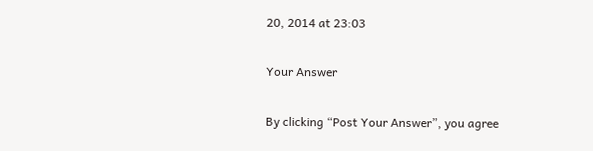20, 2014 at 23:03

Your Answer

By clicking “Post Your Answer”, you agree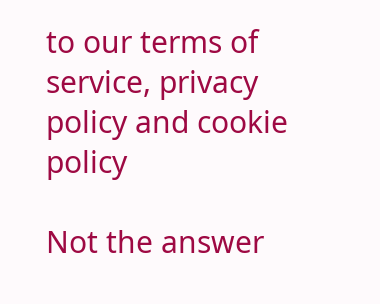to our terms of service, privacy policy and cookie policy

Not the answer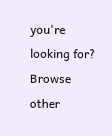you're looking for? Browse other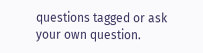questions tagged or ask your own question.